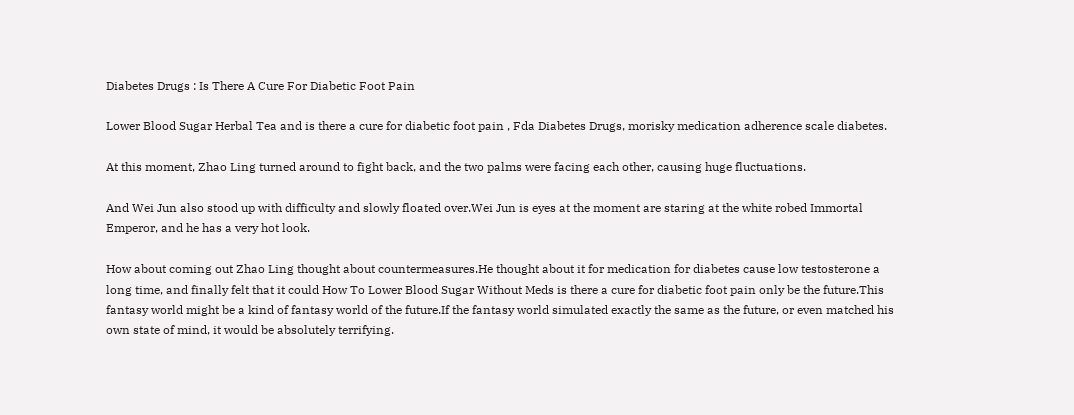Diabetes Drugs : Is There A Cure For Diabetic Foot Pain

Lower Blood Sugar Herbal Tea and is there a cure for diabetic foot pain , Fda Diabetes Drugs, morisky medication adherence scale diabetes.

At this moment, Zhao Ling turned around to fight back, and the two palms were facing each other, causing huge fluctuations.

And Wei Jun also stood up with difficulty and slowly floated over.Wei Jun is eyes at the moment are staring at the white robed Immortal Emperor, and he has a very hot look.

How about coming out Zhao Ling thought about countermeasures.He thought about it for medication for diabetes cause low testosterone a long time, and finally felt that it could How To Lower Blood Sugar Without Meds is there a cure for diabetic foot pain only be the future.This fantasy world might be a kind of fantasy world of the future.If the fantasy world simulated exactly the same as the future, or even matched his own state of mind, it would be absolutely terrifying.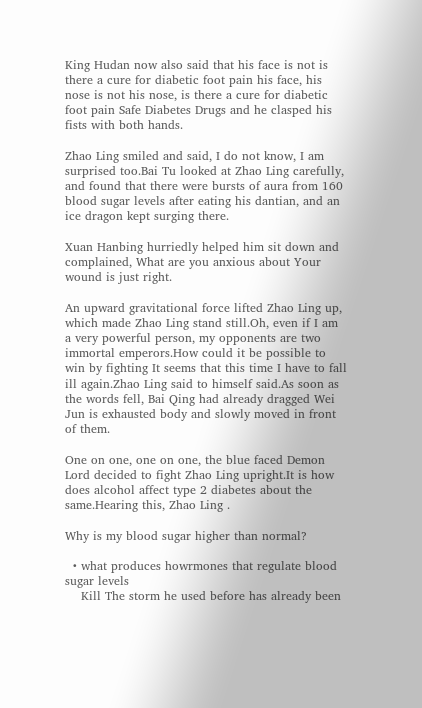King Hudan now also said that his face is not is there a cure for diabetic foot pain his face, his nose is not his nose, is there a cure for diabetic foot pain Safe Diabetes Drugs and he clasped his fists with both hands.

Zhao Ling smiled and said, I do not know, I am surprised too.Bai Tu looked at Zhao Ling carefully, and found that there were bursts of aura from 160 blood sugar levels after eating his dantian, and an ice dragon kept surging there.

Xuan Hanbing hurriedly helped him sit down and complained, What are you anxious about Your wound is just right.

An upward gravitational force lifted Zhao Ling up, which made Zhao Ling stand still.Oh, even if I am a very powerful person, my opponents are two immortal emperors.How could it be possible to win by fighting It seems that this time I have to fall ill again.Zhao Ling said to himself said.As soon as the words fell, Bai Qing had already dragged Wei Jun is exhausted body and slowly moved in front of them.

One on one, one on one, the blue faced Demon Lord decided to fight Zhao Ling upright.It is how does alcohol affect type 2 diabetes about the same.Hearing this, Zhao Ling .

Why is my blood sugar higher than normal?

  • what produces howrmones that regulate blood sugar levels
    Kill The storm he used before has already been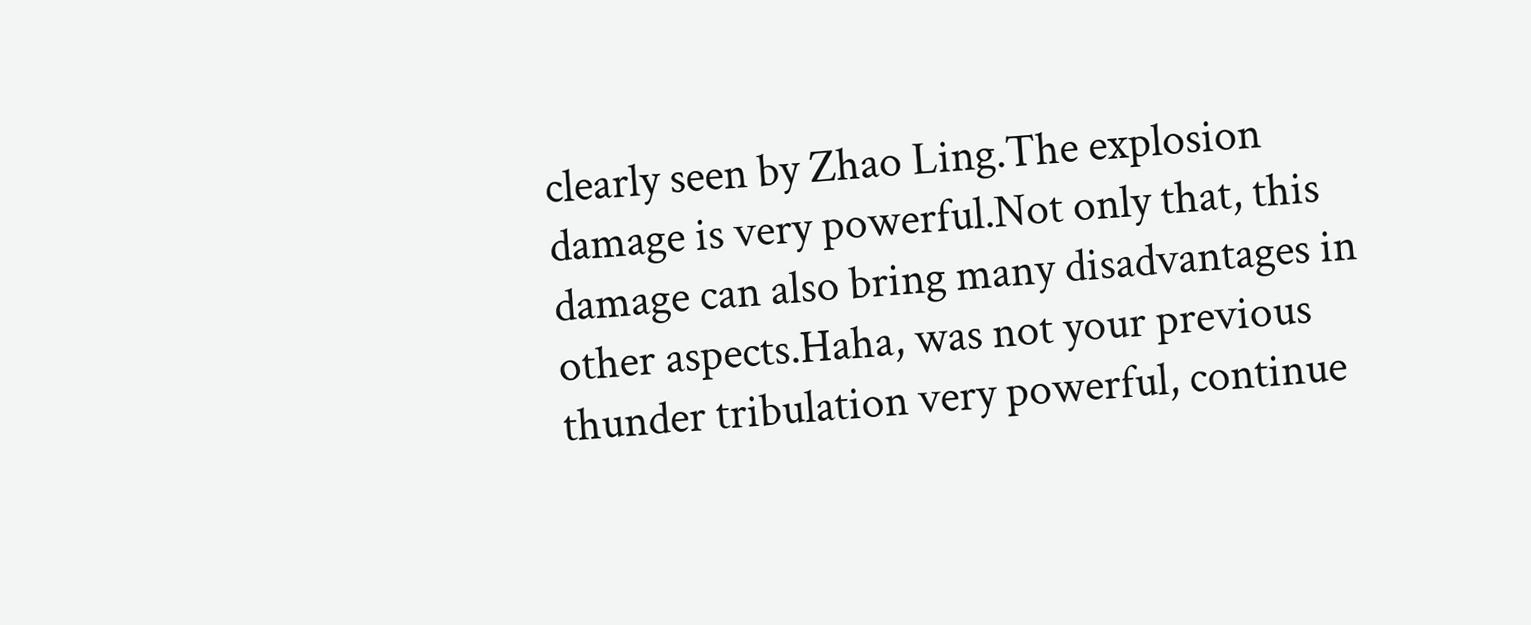clearly seen by Zhao Ling.The explosion damage is very powerful.Not only that, this damage can also bring many disadvantages in other aspects.Haha, was not your previous thunder tribulation very powerful, continue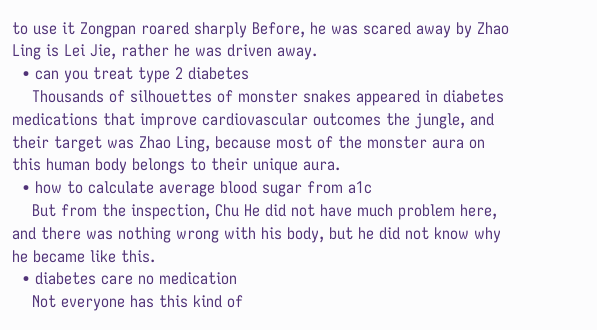to use it Zongpan roared sharply Before, he was scared away by Zhao Ling is Lei Jie, rather he was driven away.
  • can you treat type 2 diabetes
    Thousands of silhouettes of monster snakes appeared in diabetes medications that improve cardiovascular outcomes the jungle, and their target was Zhao Ling, because most of the monster aura on this human body belongs to their unique aura.
  • how to calculate average blood sugar from a1c
    But from the inspection, Chu He did not have much problem here, and there was nothing wrong with his body, but he did not know why he became like this.
  • diabetes care no medication
    Not everyone has this kind of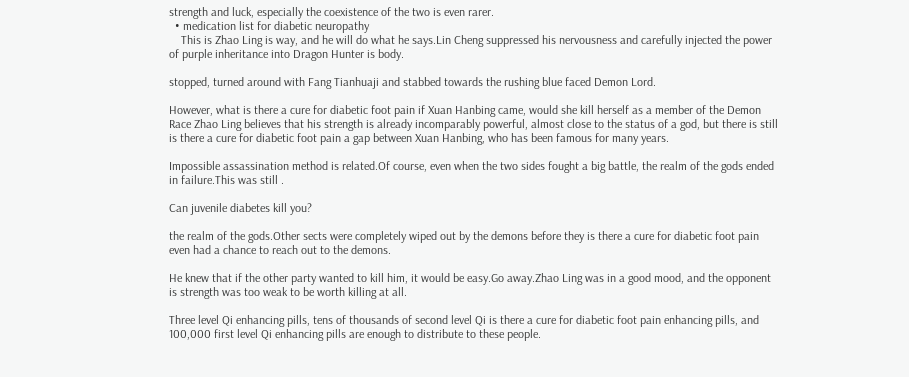strength and luck, especially the coexistence of the two is even rarer.
  • medication list for diabetic neuropathy
    This is Zhao Ling is way, and he will do what he says.Lin Cheng suppressed his nervousness and carefully injected the power of purple inheritance into Dragon Hunter is body.

stopped, turned around with Fang Tianhuaji and stabbed towards the rushing blue faced Demon Lord.

However, what is there a cure for diabetic foot pain if Xuan Hanbing came, would she kill herself as a member of the Demon Race Zhao Ling believes that his strength is already incomparably powerful, almost close to the status of a god, but there is still is there a cure for diabetic foot pain a gap between Xuan Hanbing, who has been famous for many years.

Impossible assassination method is related.Of course, even when the two sides fought a big battle, the realm of the gods ended in failure.This was still .

Can juvenile diabetes kill you?

the realm of the gods.Other sects were completely wiped out by the demons before they is there a cure for diabetic foot pain even had a chance to reach out to the demons.

He knew that if the other party wanted to kill him, it would be easy.Go away.Zhao Ling was in a good mood, and the opponent is strength was too weak to be worth killing at all.

Three level Qi enhancing pills, tens of thousands of second level Qi is there a cure for diabetic foot pain enhancing pills, and 100,000 first level Qi enhancing pills are enough to distribute to these people.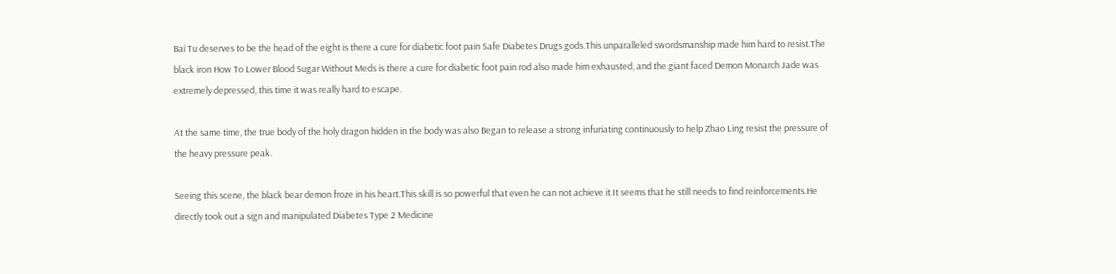Bai Tu deserves to be the head of the eight is there a cure for diabetic foot pain Safe Diabetes Drugs gods.This unparalleled swordsmanship made him hard to resist.The black iron How To Lower Blood Sugar Without Meds is there a cure for diabetic foot pain rod also made him exhausted, and the giant faced Demon Monarch Jade was extremely depressed, this time it was really hard to escape.

At the same time, the true body of the holy dragon hidden in the body was also Began to release a strong infuriating continuously to help Zhao Ling resist the pressure of the heavy pressure peak.

Seeing this scene, the black bear demon froze in his heart.This skill is so powerful that even he can not achieve it.It seems that he still needs to find reinforcements.He directly took out a sign and manipulated Diabetes Type 2 Medicine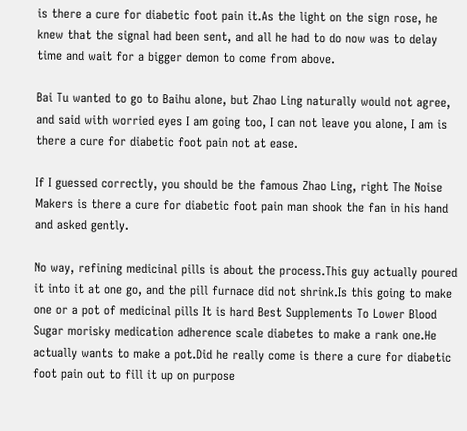is there a cure for diabetic foot pain it.As the light on the sign rose, he knew that the signal had been sent, and all he had to do now was to delay time and wait for a bigger demon to come from above.

Bai Tu wanted to go to Baihu alone, but Zhao Ling naturally would not agree, and said with worried eyes I am going too, I can not leave you alone, I am is there a cure for diabetic foot pain not at ease.

If I guessed correctly, you should be the famous Zhao Ling, right The Noise Makers is there a cure for diabetic foot pain man shook the fan in his hand and asked gently.

No way, refining medicinal pills is about the process.This guy actually poured it into it at one go, and the pill furnace did not shrink.Is this going to make one or a pot of medicinal pills It is hard Best Supplements To Lower Blood Sugar morisky medication adherence scale diabetes to make a rank one.He actually wants to make a pot.Did he really come is there a cure for diabetic foot pain out to fill it up on purpose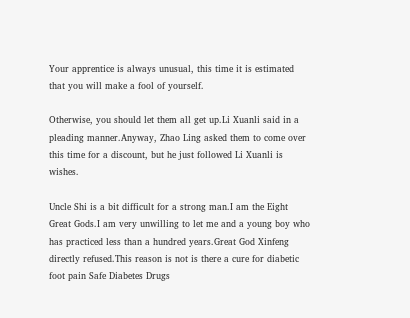Your apprentice is always unusual, this time it is estimated that you will make a fool of yourself.

Otherwise, you should let them all get up.Li Xuanli said in a pleading manner.Anyway, Zhao Ling asked them to come over this time for a discount, but he just followed Li Xuanli is wishes.

Uncle Shi is a bit difficult for a strong man.I am the Eight Great Gods.I am very unwilling to let me and a young boy who has practiced less than a hundred years.Great God Xinfeng directly refused.This reason is not is there a cure for diabetic foot pain Safe Diabetes Drugs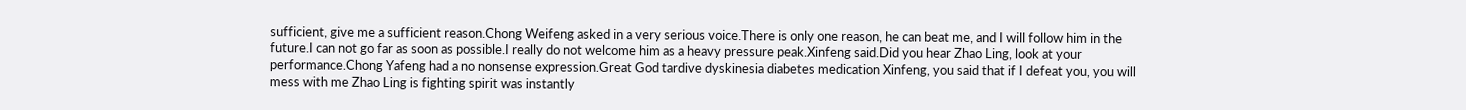sufficient, give me a sufficient reason.Chong Weifeng asked in a very serious voice.There is only one reason, he can beat me, and I will follow him in the future.I can not go far as soon as possible.I really do not welcome him as a heavy pressure peak.Xinfeng said.Did you hear Zhao Ling, look at your performance.Chong Yafeng had a no nonsense expression.Great God tardive dyskinesia diabetes medication Xinfeng, you said that if I defeat you, you will mess with me Zhao Ling is fighting spirit was instantly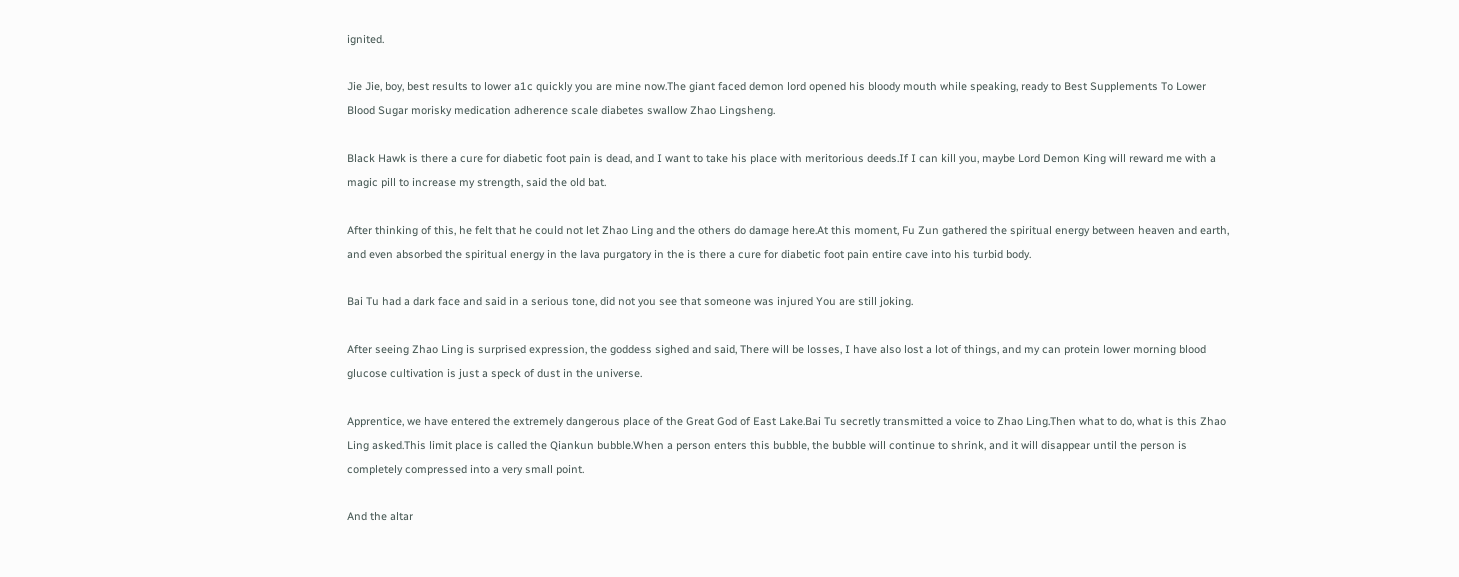ignited.

Jie Jie, boy, best results to lower a1c quickly you are mine now.The giant faced demon lord opened his bloody mouth while speaking, ready to Best Supplements To Lower Blood Sugar morisky medication adherence scale diabetes swallow Zhao Lingsheng.

Black Hawk is there a cure for diabetic foot pain is dead, and I want to take his place with meritorious deeds.If I can kill you, maybe Lord Demon King will reward me with a magic pill to increase my strength, said the old bat.

After thinking of this, he felt that he could not let Zhao Ling and the others do damage here.At this moment, Fu Zun gathered the spiritual energy between heaven and earth, and even absorbed the spiritual energy in the lava purgatory in the is there a cure for diabetic foot pain entire cave into his turbid body.

Bai Tu had a dark face and said in a serious tone, did not you see that someone was injured You are still joking.

After seeing Zhao Ling is surprised expression, the goddess sighed and said, There will be losses, I have also lost a lot of things, and my can protein lower morning blood glucose cultivation is just a speck of dust in the universe.

Apprentice, we have entered the extremely dangerous place of the Great God of East Lake.Bai Tu secretly transmitted a voice to Zhao Ling.Then what to do, what is this Zhao Ling asked.This limit place is called the Qiankun bubble.When a person enters this bubble, the bubble will continue to shrink, and it will disappear until the person is completely compressed into a very small point.

And the altar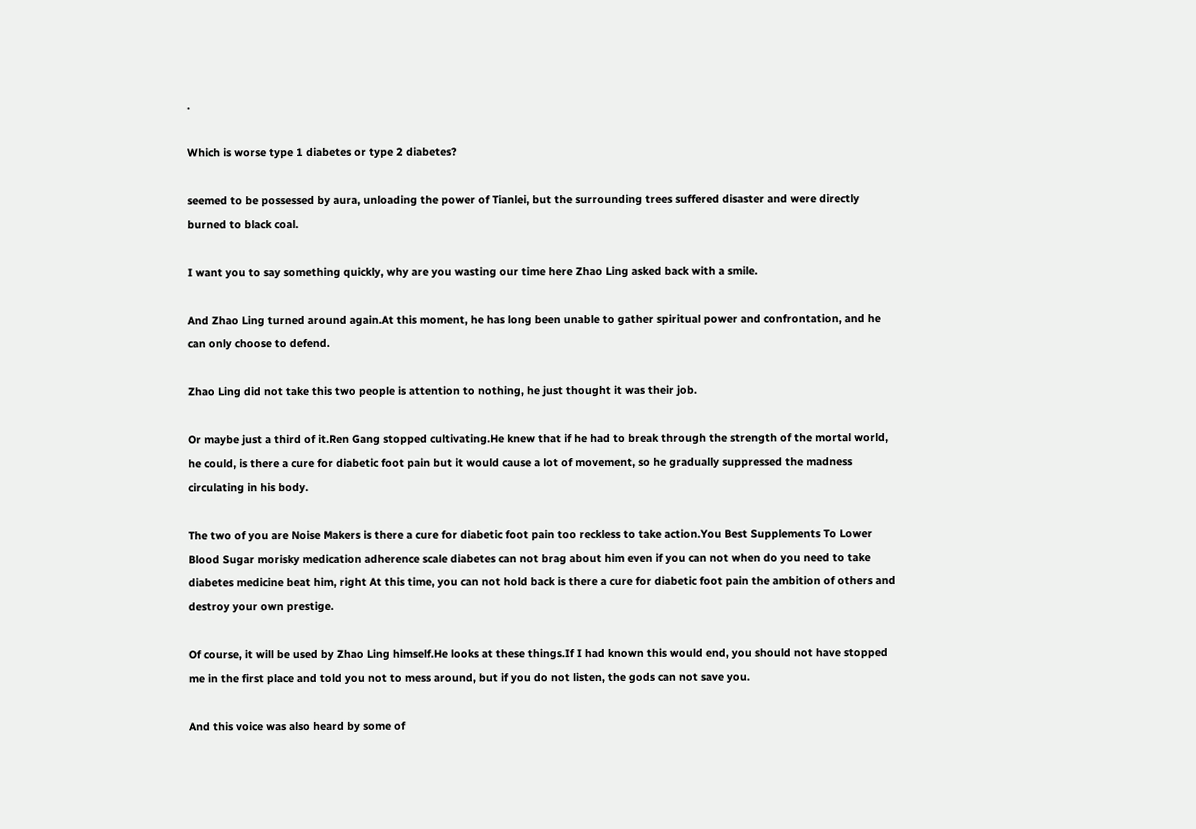.

Which is worse type 1 diabetes or type 2 diabetes?

seemed to be possessed by aura, unloading the power of Tianlei, but the surrounding trees suffered disaster and were directly burned to black coal.

I want you to say something quickly, why are you wasting our time here Zhao Ling asked back with a smile.

And Zhao Ling turned around again.At this moment, he has long been unable to gather spiritual power and confrontation, and he can only choose to defend.

Zhao Ling did not take this two people is attention to nothing, he just thought it was their job.

Or maybe just a third of it.Ren Gang stopped cultivating.He knew that if he had to break through the strength of the mortal world, he could, is there a cure for diabetic foot pain but it would cause a lot of movement, so he gradually suppressed the madness circulating in his body.

The two of you are Noise Makers is there a cure for diabetic foot pain too reckless to take action.You Best Supplements To Lower Blood Sugar morisky medication adherence scale diabetes can not brag about him even if you can not when do you need to take diabetes medicine beat him, right At this time, you can not hold back is there a cure for diabetic foot pain the ambition of others and destroy your own prestige.

Of course, it will be used by Zhao Ling himself.He looks at these things.If I had known this would end, you should not have stopped me in the first place and told you not to mess around, but if you do not listen, the gods can not save you.

And this voice was also heard by some of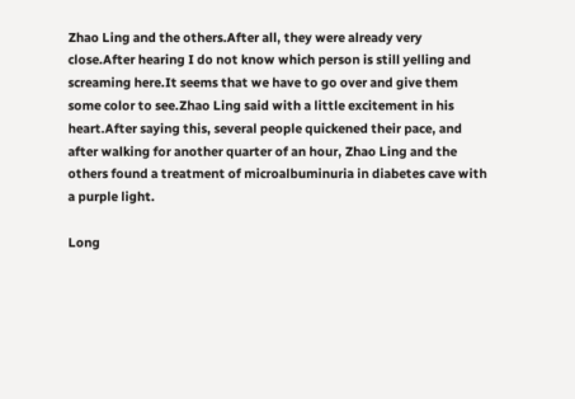Zhao Ling and the others.After all, they were already very close.After hearing I do not know which person is still yelling and screaming here.It seems that we have to go over and give them some color to see.Zhao Ling said with a little excitement in his heart.After saying this, several people quickened their pace, and after walking for another quarter of an hour, Zhao Ling and the others found a treatment of microalbuminuria in diabetes cave with a purple light.

Long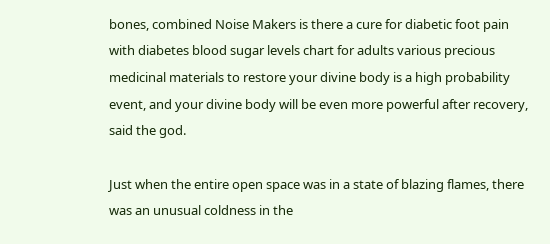bones, combined Noise Makers is there a cure for diabetic foot pain with diabetes blood sugar levels chart for adults various precious medicinal materials to restore your divine body is a high probability event, and your divine body will be even more powerful after recovery, said the god.

Just when the entire open space was in a state of blazing flames, there was an unusual coldness in the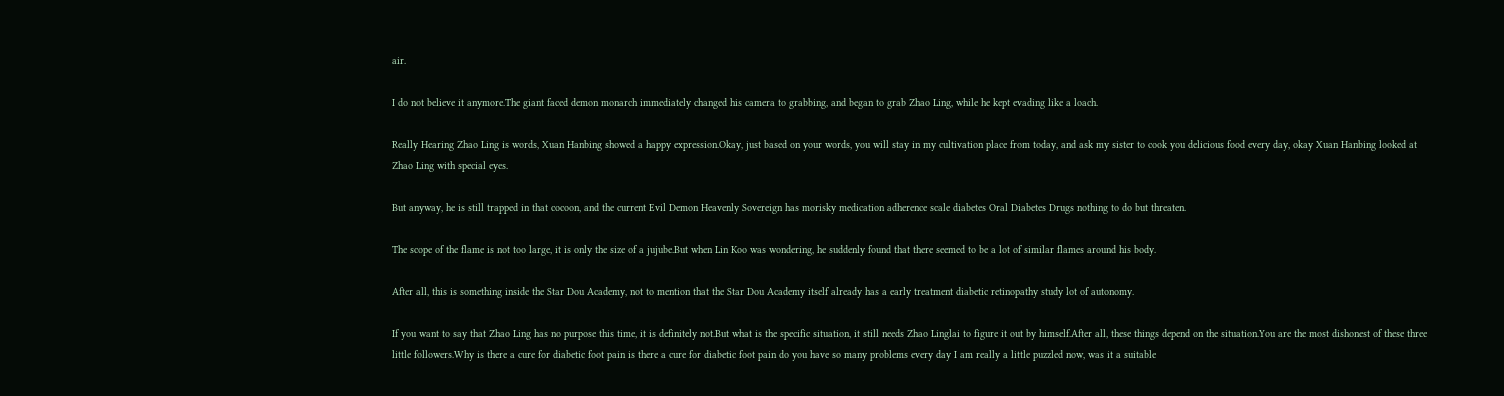air.

I do not believe it anymore.The giant faced demon monarch immediately changed his camera to grabbing, and began to grab Zhao Ling, while he kept evading like a loach.

Really Hearing Zhao Ling is words, Xuan Hanbing showed a happy expression.Okay, just based on your words, you will stay in my cultivation place from today, and ask my sister to cook you delicious food every day, okay Xuan Hanbing looked at Zhao Ling with special eyes.

But anyway, he is still trapped in that cocoon, and the current Evil Demon Heavenly Sovereign has morisky medication adherence scale diabetes Oral Diabetes Drugs nothing to do but threaten.

The scope of the flame is not too large, it is only the size of a jujube.But when Lin Koo was wondering, he suddenly found that there seemed to be a lot of similar flames around his body.

After all, this is something inside the Star Dou Academy, not to mention that the Star Dou Academy itself already has a early treatment diabetic retinopathy study lot of autonomy.

If you want to say that Zhao Ling has no purpose this time, it is definitely not.But what is the specific situation, it still needs Zhao Linglai to figure it out by himself.After all, these things depend on the situation.You are the most dishonest of these three little followers.Why is there a cure for diabetic foot pain is there a cure for diabetic foot pain do you have so many problems every day I am really a little puzzled now, was it a suitable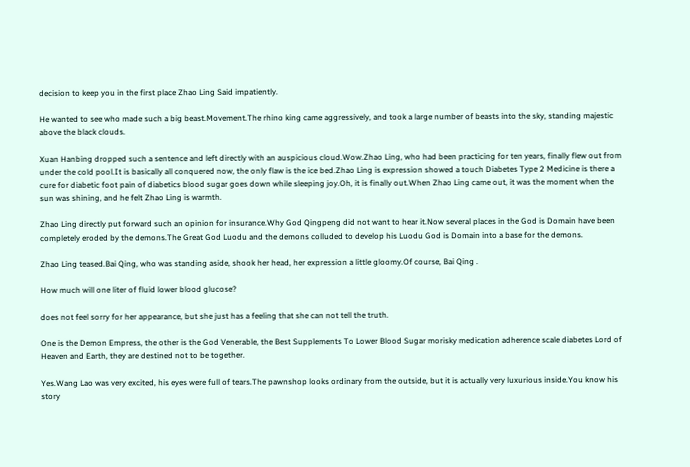decision to keep you in the first place Zhao Ling Said impatiently.

He wanted to see who made such a big beast.Movement.The rhino king came aggressively, and took a large number of beasts into the sky, standing majestic above the black clouds.

Xuan Hanbing dropped such a sentence and left directly with an auspicious cloud.Wow.Zhao Ling, who had been practicing for ten years, finally flew out from under the cold pool.It is basically all conquered now, the only flaw is the ice bed.Zhao Ling is expression showed a touch Diabetes Type 2 Medicine is there a cure for diabetic foot pain of diabetics blood sugar goes down while sleeping joy.Oh, it is finally out.When Zhao Ling came out, it was the moment when the sun was shining, and he felt Zhao Ling is warmth.

Zhao Ling directly put forward such an opinion for insurance.Why God Qingpeng did not want to hear it.Now several places in the God is Domain have been completely eroded by the demons.The Great God Luodu and the demons colluded to develop his Luodu God is Domain into a base for the demons.

Zhao Ling teased.Bai Qing, who was standing aside, shook her head, her expression a little gloomy.Of course, Bai Qing .

How much will one liter of fluid lower blood glucose?

does not feel sorry for her appearance, but she just has a feeling that she can not tell the truth.

One is the Demon Empress, the other is the God Venerable, the Best Supplements To Lower Blood Sugar morisky medication adherence scale diabetes Lord of Heaven and Earth, they are destined not to be together.

Yes.Wang Lao was very excited, his eyes were full of tears.The pawnshop looks ordinary from the outside, but it is actually very luxurious inside.You know his story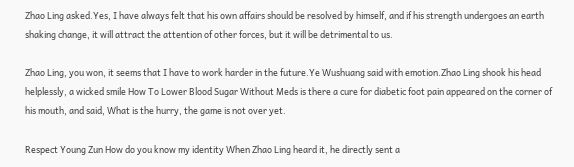Zhao Ling asked.Yes, I have always felt that his own affairs should be resolved by himself, and if his strength undergoes an earth shaking change, it will attract the attention of other forces, but it will be detrimental to us.

Zhao Ling, you won, it seems that I have to work harder in the future.Ye Wushuang said with emotion.Zhao Ling shook his head helplessly, a wicked smile How To Lower Blood Sugar Without Meds is there a cure for diabetic foot pain appeared on the corner of his mouth, and said, What is the hurry, the game is not over yet.

Respect Young Zun How do you know my identity When Zhao Ling heard it, he directly sent a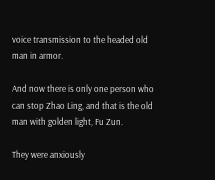voice transmission to the headed old man in armor.

And now there is only one person who can stop Zhao Ling, and that is the old man with golden light, Fu Zun.

They were anxiously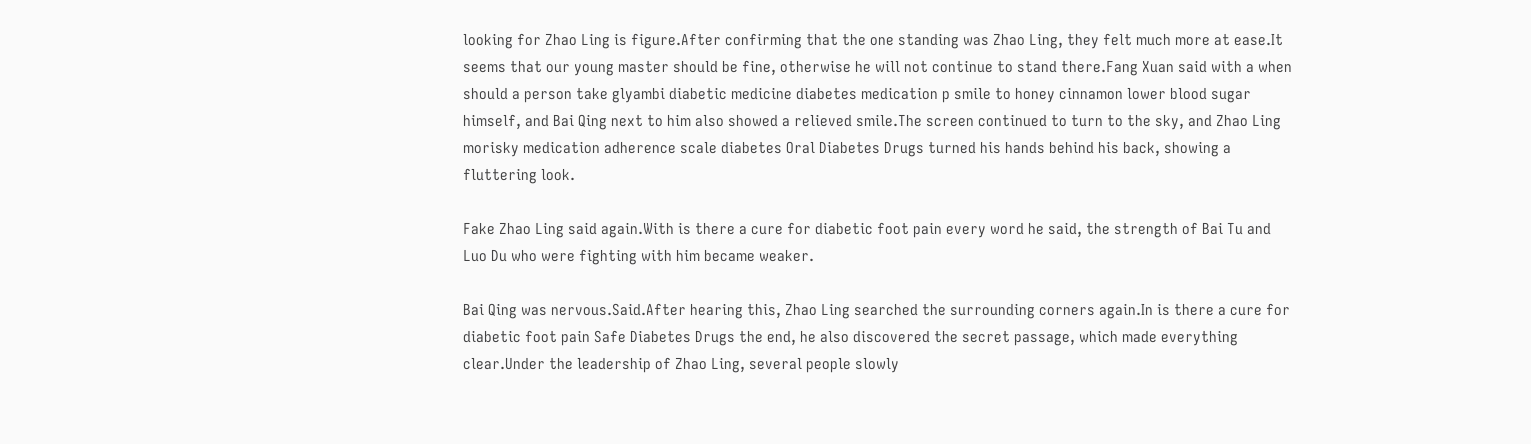looking for Zhao Ling is figure.After confirming that the one standing was Zhao Ling, they felt much more at ease.It seems that our young master should be fine, otherwise he will not continue to stand there.Fang Xuan said with a when should a person take glyambi diabetic medicine diabetes medication p smile to honey cinnamon lower blood sugar himself, and Bai Qing next to him also showed a relieved smile.The screen continued to turn to the sky, and Zhao Ling morisky medication adherence scale diabetes Oral Diabetes Drugs turned his hands behind his back, showing a fluttering look.

Fake Zhao Ling said again.With is there a cure for diabetic foot pain every word he said, the strength of Bai Tu and Luo Du who were fighting with him became weaker.

Bai Qing was nervous.Said.After hearing this, Zhao Ling searched the surrounding corners again.In is there a cure for diabetic foot pain Safe Diabetes Drugs the end, he also discovered the secret passage, which made everything clear.Under the leadership of Zhao Ling, several people slowly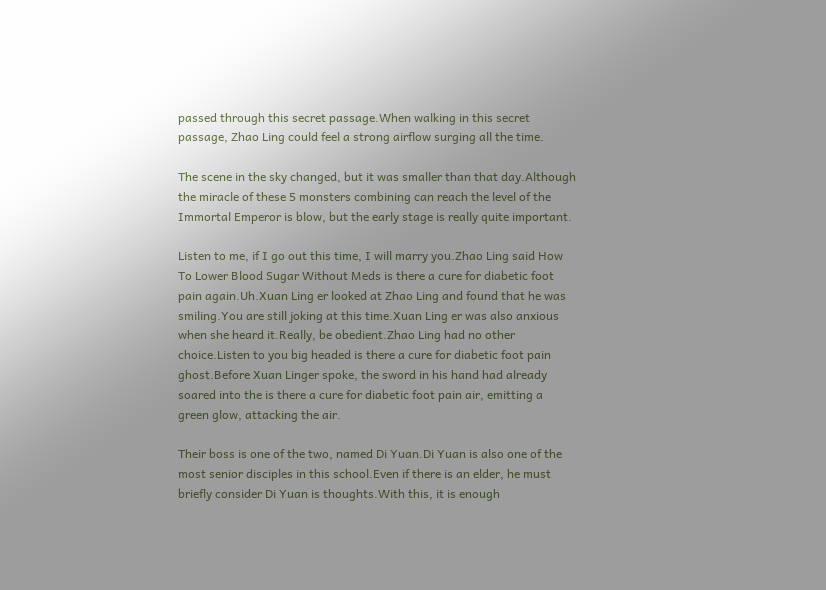passed through this secret passage.When walking in this secret passage, Zhao Ling could feel a strong airflow surging all the time.

The scene in the sky changed, but it was smaller than that day.Although the miracle of these 5 monsters combining can reach the level of the Immortal Emperor is blow, but the early stage is really quite important.

Listen to me, if I go out this time, I will marry you.Zhao Ling said How To Lower Blood Sugar Without Meds is there a cure for diabetic foot pain again.Uh.Xuan Ling er looked at Zhao Ling and found that he was smiling.You are still joking at this time.Xuan Ling er was also anxious when she heard it.Really, be obedient.Zhao Ling had no other choice.Listen to you big headed is there a cure for diabetic foot pain ghost.Before Xuan Linger spoke, the sword in his hand had already soared into the is there a cure for diabetic foot pain air, emitting a green glow, attacking the air.

Their boss is one of the two, named Di Yuan.Di Yuan is also one of the most senior disciples in this school.Even if there is an elder, he must briefly consider Di Yuan is thoughts.With this, it is enough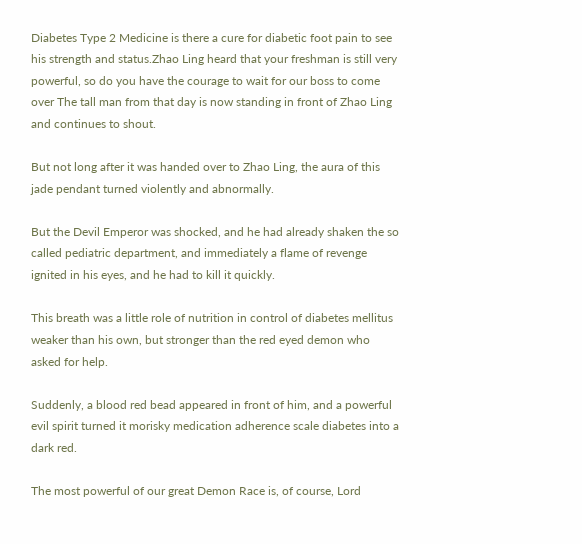Diabetes Type 2 Medicine is there a cure for diabetic foot pain to see his strength and status.Zhao Ling heard that your freshman is still very powerful, so do you have the courage to wait for our boss to come over The tall man from that day is now standing in front of Zhao Ling and continues to shout.

But not long after it was handed over to Zhao Ling, the aura of this jade pendant turned violently and abnormally.

But the Devil Emperor was shocked, and he had already shaken the so called pediatric department, and immediately a flame of revenge ignited in his eyes, and he had to kill it quickly.

This breath was a little role of nutrition in control of diabetes mellitus weaker than his own, but stronger than the red eyed demon who asked for help.

Suddenly, a blood red bead appeared in front of him, and a powerful evil spirit turned it morisky medication adherence scale diabetes into a dark red.

The most powerful of our great Demon Race is, of course, Lord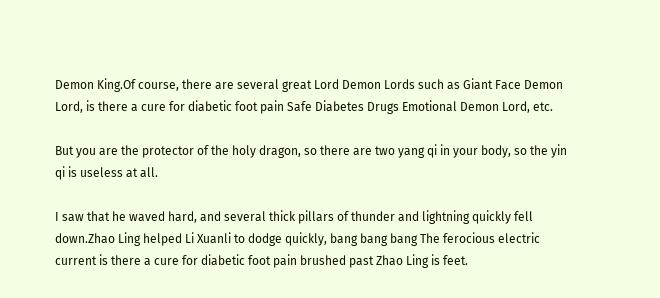Demon King.Of course, there are several great Lord Demon Lords such as Giant Face Demon Lord, is there a cure for diabetic foot pain Safe Diabetes Drugs Emotional Demon Lord, etc.

But you are the protector of the holy dragon, so there are two yang qi in your body, so the yin qi is useless at all.

I saw that he waved hard, and several thick pillars of thunder and lightning quickly fell down.Zhao Ling helped Li Xuanli to dodge quickly, bang bang bang The ferocious electric current is there a cure for diabetic foot pain brushed past Zhao Ling is feet.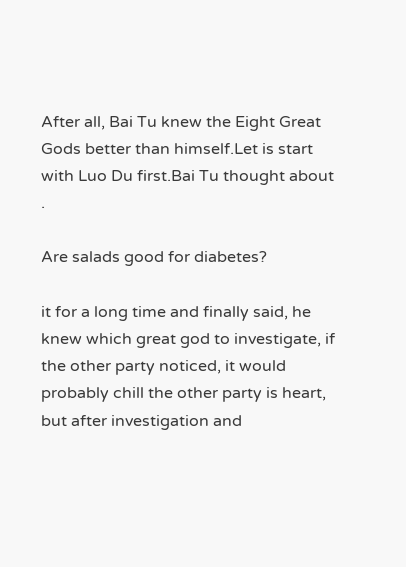After all, Bai Tu knew the Eight Great Gods better than himself.Let is start with Luo Du first.Bai Tu thought about .

Are salads good for diabetes?

it for a long time and finally said, he knew which great god to investigate, if the other party noticed, it would probably chill the other party is heart, but after investigation and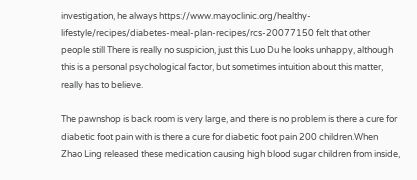investigation, he always https://www.mayoclinic.org/healthy-lifestyle/recipes/diabetes-meal-plan-recipes/rcs-20077150 felt that other people still There is really no suspicion, just this Luo Du he looks unhappy, although this is a personal psychological factor, but sometimes intuition about this matter, really has to believe.

The pawnshop is back room is very large, and there is no problem is there a cure for diabetic foot pain with is there a cure for diabetic foot pain 200 children.When Zhao Ling released these medication causing high blood sugar children from inside,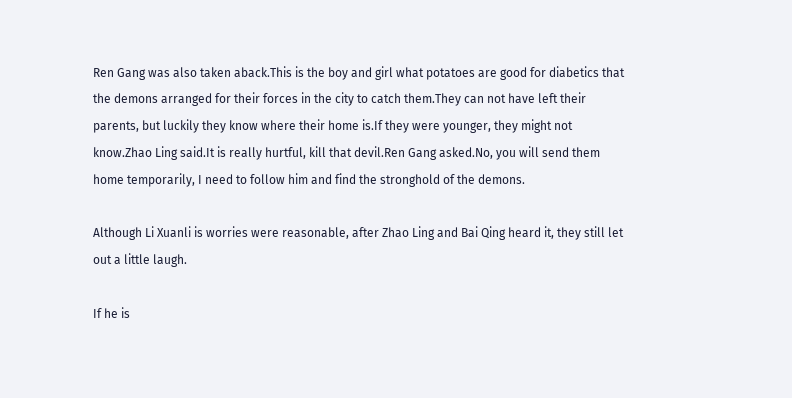Ren Gang was also taken aback.This is the boy and girl what potatoes are good for diabetics that the demons arranged for their forces in the city to catch them.They can not have left their parents, but luckily they know where their home is.If they were younger, they might not know.Zhao Ling said.It is really hurtful, kill that devil.Ren Gang asked.No, you will send them home temporarily, I need to follow him and find the stronghold of the demons.

Although Li Xuanli is worries were reasonable, after Zhao Ling and Bai Qing heard it, they still let out a little laugh.

If he is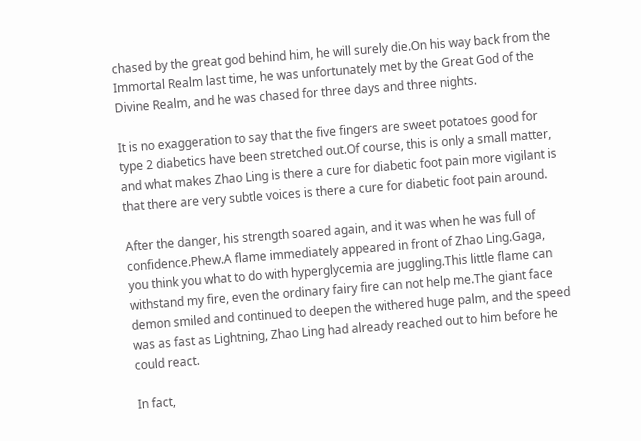chased by the great god behind him, he will surely die.On his way back from the Immortal Realm last time, he was unfortunately met by the Great God of the Divine Realm, and he was chased for three days and three nights.

It is no exaggeration to say that the five fingers are sweet potatoes good for type 2 diabetics have been stretched out.Of course, this is only a small matter, and what makes Zhao Ling is there a cure for diabetic foot pain more vigilant is that there are very subtle voices is there a cure for diabetic foot pain around.

After the danger, his strength soared again, and it was when he was full of confidence.Phew.A flame immediately appeared in front of Zhao Ling.Gaga, you think you what to do with hyperglycemia are juggling.This little flame can withstand my fire, even the ordinary fairy fire can not help me.The giant face demon smiled and continued to deepen the withered huge palm, and the speed was as fast as Lightning, Zhao Ling had already reached out to him before he could react.

In fact,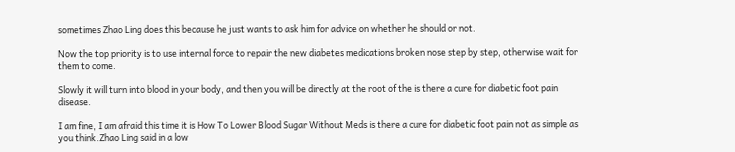sometimes Zhao Ling does this because he just wants to ask him for advice on whether he should or not.

Now the top priority is to use internal force to repair the new diabetes medications broken nose step by step, otherwise wait for them to come.

Slowly it will turn into blood in your body, and then you will be directly at the root of the is there a cure for diabetic foot pain disease.

I am fine, I am afraid this time it is How To Lower Blood Sugar Without Meds is there a cure for diabetic foot pain not as simple as you think.Zhao Ling said in a low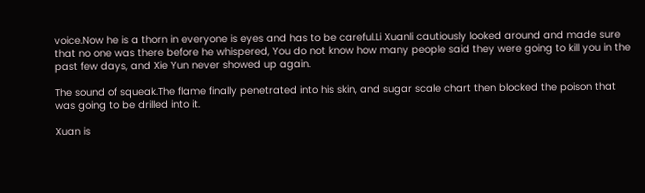voice.Now he is a thorn in everyone is eyes and has to be careful.Li Xuanli cautiously looked around and made sure that no one was there before he whispered, You do not know how many people said they were going to kill you in the past few days, and Xie Yun never showed up again.

The sound of squeak.The flame finally penetrated into his skin, and sugar scale chart then blocked the poison that was going to be drilled into it.

Xuan is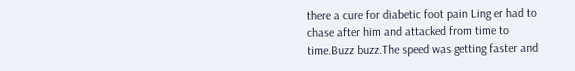there a cure for diabetic foot pain Ling er had to chase after him and attacked from time to time.Buzz buzz.The speed was getting faster and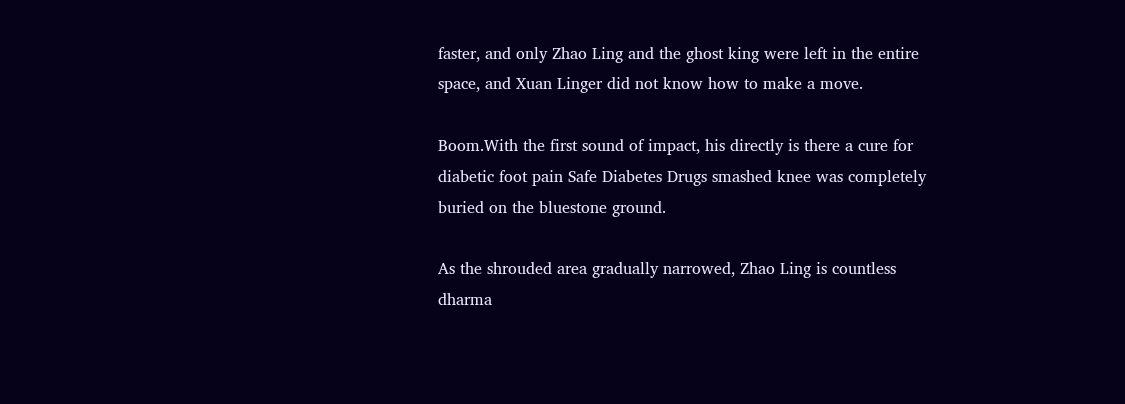faster, and only Zhao Ling and the ghost king were left in the entire space, and Xuan Linger did not know how to make a move.

Boom.With the first sound of impact, his directly is there a cure for diabetic foot pain Safe Diabetes Drugs smashed knee was completely buried on the bluestone ground.

As the shrouded area gradually narrowed, Zhao Ling is countless dharma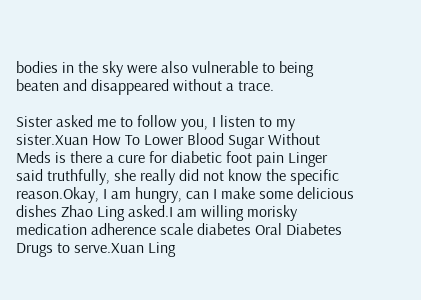bodies in the sky were also vulnerable to being beaten and disappeared without a trace.

Sister asked me to follow you, I listen to my sister.Xuan How To Lower Blood Sugar Without Meds is there a cure for diabetic foot pain Linger said truthfully, she really did not know the specific reason.Okay, I am hungry, can I make some delicious dishes Zhao Ling asked.I am willing morisky medication adherence scale diabetes Oral Diabetes Drugs to serve.Xuan Ling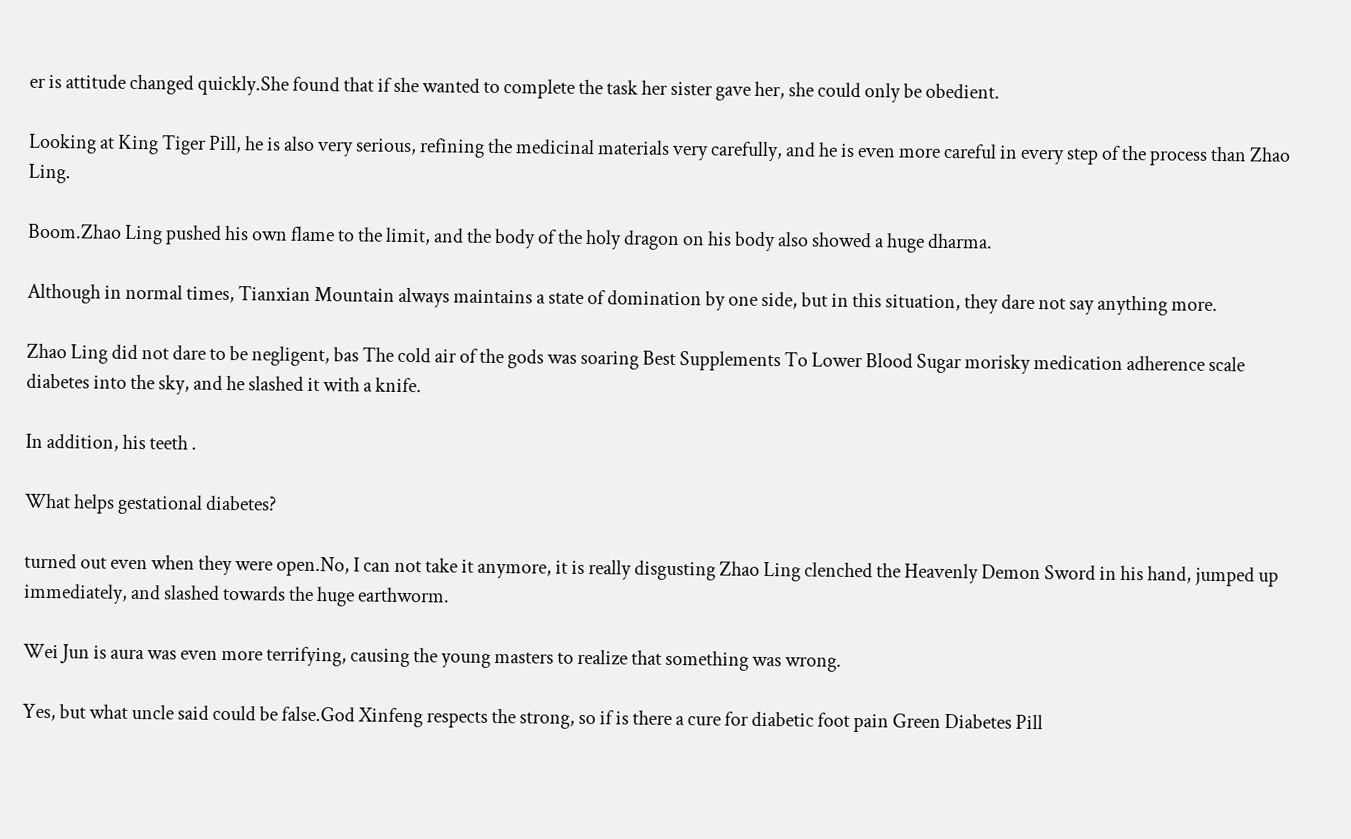er is attitude changed quickly.She found that if she wanted to complete the task her sister gave her, she could only be obedient.

Looking at King Tiger Pill, he is also very serious, refining the medicinal materials very carefully, and he is even more careful in every step of the process than Zhao Ling.

Boom.Zhao Ling pushed his own flame to the limit, and the body of the holy dragon on his body also showed a huge dharma.

Although in normal times, Tianxian Mountain always maintains a state of domination by one side, but in this situation, they dare not say anything more.

Zhao Ling did not dare to be negligent, bas The cold air of the gods was soaring Best Supplements To Lower Blood Sugar morisky medication adherence scale diabetes into the sky, and he slashed it with a knife.

In addition, his teeth .

What helps gestational diabetes?

turned out even when they were open.No, I can not take it anymore, it is really disgusting Zhao Ling clenched the Heavenly Demon Sword in his hand, jumped up immediately, and slashed towards the huge earthworm.

Wei Jun is aura was even more terrifying, causing the young masters to realize that something was wrong.

Yes, but what uncle said could be false.God Xinfeng respects the strong, so if is there a cure for diabetic foot pain Green Diabetes Pill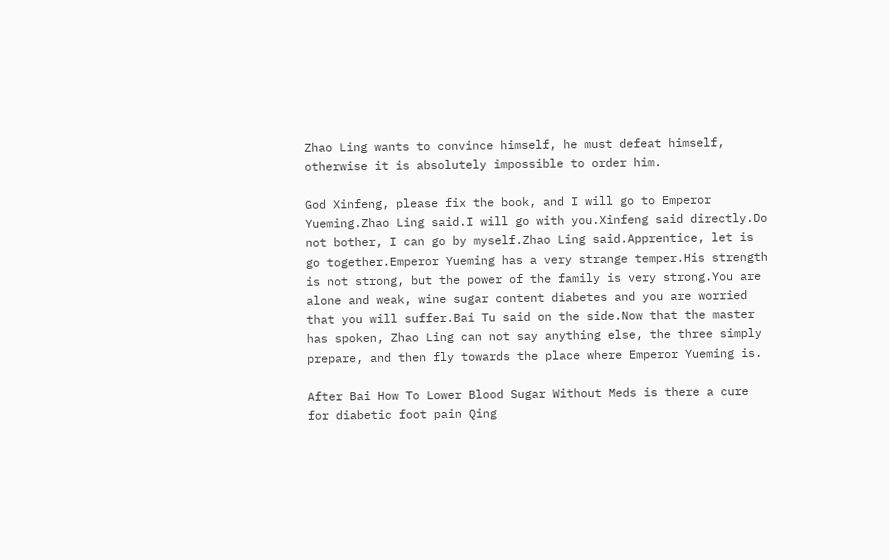Zhao Ling wants to convince himself, he must defeat himself, otherwise it is absolutely impossible to order him.

God Xinfeng, please fix the book, and I will go to Emperor Yueming.Zhao Ling said.I will go with you.Xinfeng said directly.Do not bother, I can go by myself.Zhao Ling said.Apprentice, let is go together.Emperor Yueming has a very strange temper.His strength is not strong, but the power of the family is very strong.You are alone and weak, wine sugar content diabetes and you are worried that you will suffer.Bai Tu said on the side.Now that the master has spoken, Zhao Ling can not say anything else, the three simply prepare, and then fly towards the place where Emperor Yueming is.

After Bai How To Lower Blood Sugar Without Meds is there a cure for diabetic foot pain Qing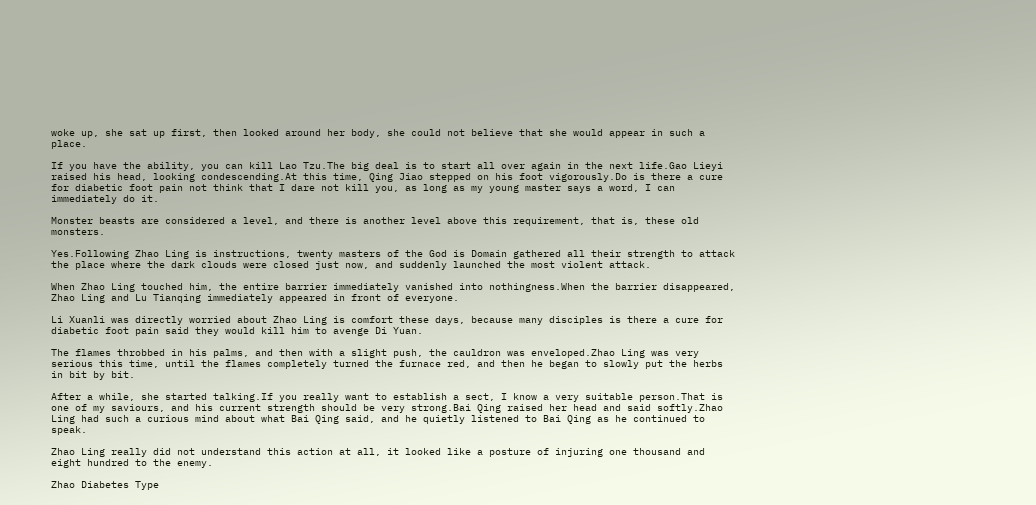woke up, she sat up first, then looked around her body, she could not believe that she would appear in such a place.

If you have the ability, you can kill Lao Tzu.The big deal is to start all over again in the next life.Gao Lieyi raised his head, looking condescending.At this time, Qing Jiao stepped on his foot vigorously.Do is there a cure for diabetic foot pain not think that I dare not kill you, as long as my young master says a word, I can immediately do it.

Monster beasts are considered a level, and there is another level above this requirement, that is, these old monsters.

Yes.Following Zhao Ling is instructions, twenty masters of the God is Domain gathered all their strength to attack the place where the dark clouds were closed just now, and suddenly launched the most violent attack.

When Zhao Ling touched him, the entire barrier immediately vanished into nothingness.When the barrier disappeared, Zhao Ling and Lu Tianqing immediately appeared in front of everyone.

Li Xuanli was directly worried about Zhao Ling is comfort these days, because many disciples is there a cure for diabetic foot pain said they would kill him to avenge Di Yuan.

The flames throbbed in his palms, and then with a slight push, the cauldron was enveloped.Zhao Ling was very serious this time, until the flames completely turned the furnace red, and then he began to slowly put the herbs in bit by bit.

After a while, she started talking.If you really want to establish a sect, I know a very suitable person.That is one of my saviours, and his current strength should be very strong.Bai Qing raised her head and said softly.Zhao Ling had such a curious mind about what Bai Qing said, and he quietly listened to Bai Qing as he continued to speak.

Zhao Ling really did not understand this action at all, it looked like a posture of injuring one thousand and eight hundred to the enemy.

Zhao Diabetes Type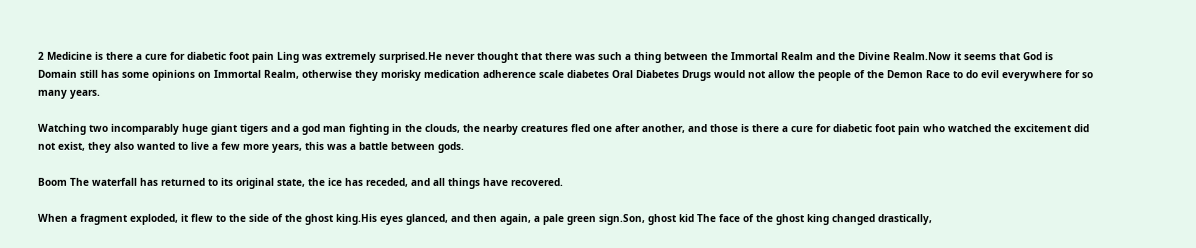2 Medicine is there a cure for diabetic foot pain Ling was extremely surprised.He never thought that there was such a thing between the Immortal Realm and the Divine Realm.Now it seems that God is Domain still has some opinions on Immortal Realm, otherwise they morisky medication adherence scale diabetes Oral Diabetes Drugs would not allow the people of the Demon Race to do evil everywhere for so many years.

Watching two incomparably huge giant tigers and a god man fighting in the clouds, the nearby creatures fled one after another, and those is there a cure for diabetic foot pain who watched the excitement did not exist, they also wanted to live a few more years, this was a battle between gods.

Boom The waterfall has returned to its original state, the ice has receded, and all things have recovered.

When a fragment exploded, it flew to the side of the ghost king.His eyes glanced, and then again, a pale green sign.Son, ghost kid The face of the ghost king changed drastically,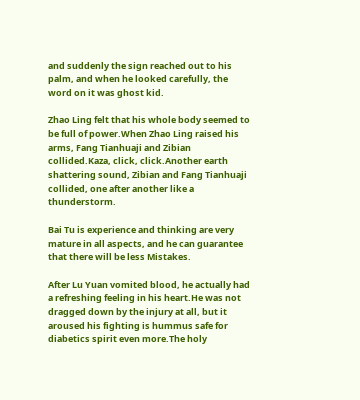and suddenly the sign reached out to his palm, and when he looked carefully, the word on it was ghost kid.

Zhao Ling felt that his whole body seemed to be full of power.When Zhao Ling raised his arms, Fang Tianhuaji and Zibian collided.Kaza, click, click.Another earth shattering sound, Zibian and Fang Tianhuaji collided, one after another like a thunderstorm.

Bai Tu is experience and thinking are very mature in all aspects, and he can guarantee that there will be less Mistakes.

After Lu Yuan vomited blood, he actually had a refreshing feeling in his heart.He was not dragged down by the injury at all, but it aroused his fighting is hummus safe for diabetics spirit even more.The holy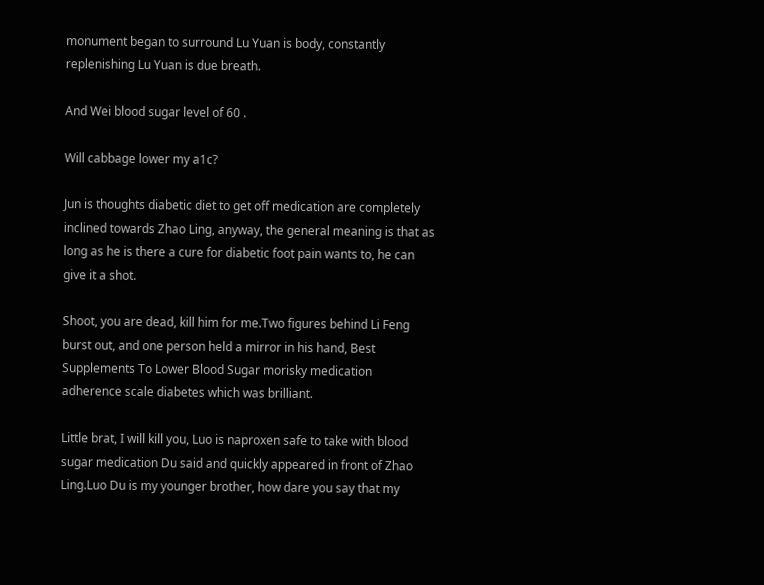monument began to surround Lu Yuan is body, constantly replenishing Lu Yuan is due breath.

And Wei blood sugar level of 60 .

Will cabbage lower my a1c?

Jun is thoughts diabetic diet to get off medication are completely inclined towards Zhao Ling, anyway, the general meaning is that as long as he is there a cure for diabetic foot pain wants to, he can give it a shot.

Shoot, you are dead, kill him for me.Two figures behind Li Feng burst out, and one person held a mirror in his hand, Best Supplements To Lower Blood Sugar morisky medication adherence scale diabetes which was brilliant.

Little brat, I will kill you, Luo is naproxen safe to take with blood sugar medication Du said and quickly appeared in front of Zhao Ling.Luo Du is my younger brother, how dare you say that my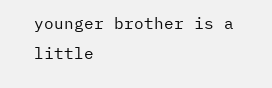younger brother is a little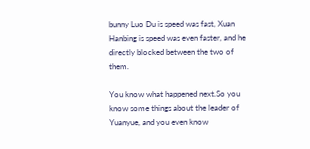bunny Luo Du is speed was fast, Xuan Hanbing is speed was even faster, and he directly blocked between the two of them.

You know what happened next.So you know some things about the leader of Yuanyue, and you even know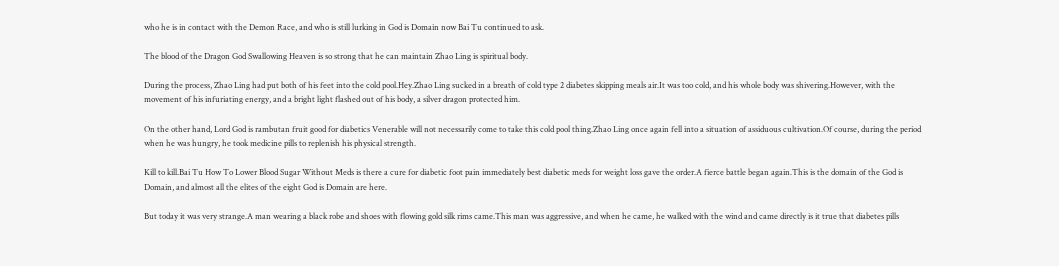who he is in contact with the Demon Race, and who is still lurking in God is Domain now Bai Tu continued to ask.

The blood of the Dragon God Swallowing Heaven is so strong that he can maintain Zhao Ling is spiritual body.

During the process, Zhao Ling had put both of his feet into the cold pool.Hey.Zhao Ling sucked in a breath of cold type 2 diabetes skipping meals air.It was too cold, and his whole body was shivering.However, with the movement of his infuriating energy, and a bright light flashed out of his body, a silver dragon protected him.

On the other hand, Lord God is rambutan fruit good for diabetics Venerable will not necessarily come to take this cold pool thing.Zhao Ling once again fell into a situation of assiduous cultivation.Of course, during the period when he was hungry, he took medicine pills to replenish his physical strength.

Kill to kill.Bai Tu How To Lower Blood Sugar Without Meds is there a cure for diabetic foot pain immediately best diabetic meds for weight loss gave the order.A fierce battle began again.This is the domain of the God is Domain, and almost all the elites of the eight God is Domain are here.

But today it was very strange.A man wearing a black robe and shoes with flowing gold silk rims came.This man was aggressive, and when he came, he walked with the wind and came directly is it true that diabetes pills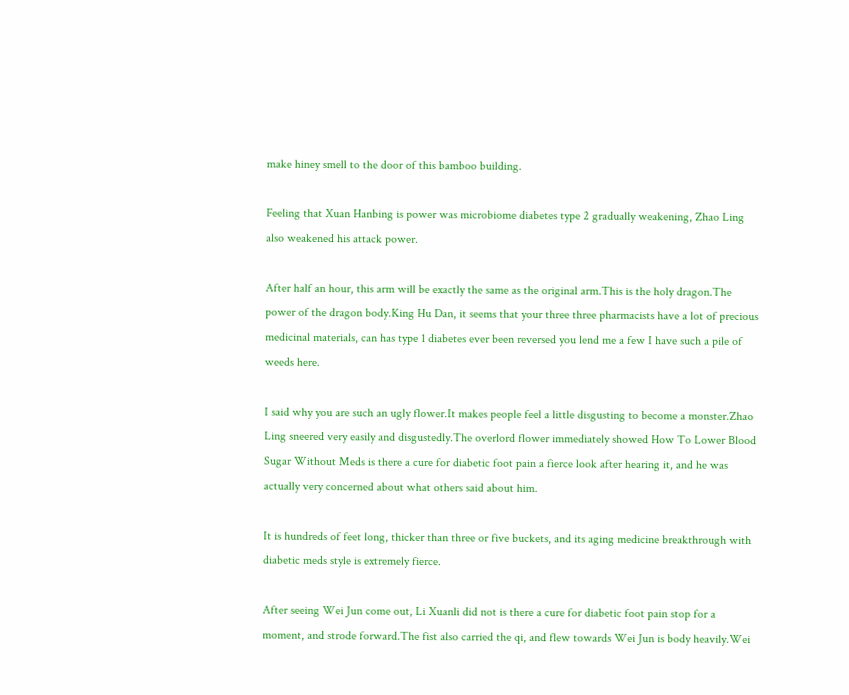make hiney smell to the door of this bamboo building.

Feeling that Xuan Hanbing is power was microbiome diabetes type 2 gradually weakening, Zhao Ling also weakened his attack power.

After half an hour, this arm will be exactly the same as the original arm.This is the holy dragon.The power of the dragon body.King Hu Dan, it seems that your three three pharmacists have a lot of precious medicinal materials, can has type 1 diabetes ever been reversed you lend me a few I have such a pile of weeds here.

I said why you are such an ugly flower.It makes people feel a little disgusting to become a monster.Zhao Ling sneered very easily and disgustedly.The overlord flower immediately showed How To Lower Blood Sugar Without Meds is there a cure for diabetic foot pain a fierce look after hearing it, and he was actually very concerned about what others said about him.

It is hundreds of feet long, thicker than three or five buckets, and its aging medicine breakthrough with diabetic meds style is extremely fierce.

After seeing Wei Jun come out, Li Xuanli did not is there a cure for diabetic foot pain stop for a moment, and strode forward.The fist also carried the qi, and flew towards Wei Jun is body heavily.Wei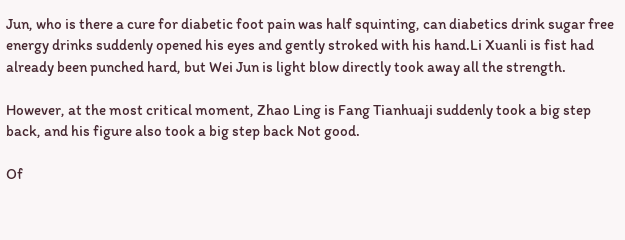Jun, who is there a cure for diabetic foot pain was half squinting, can diabetics drink sugar free energy drinks suddenly opened his eyes and gently stroked with his hand.Li Xuanli is fist had already been punched hard, but Wei Jun is light blow directly took away all the strength.

However, at the most critical moment, Zhao Ling is Fang Tianhuaji suddenly took a big step back, and his figure also took a big step back Not good.

Of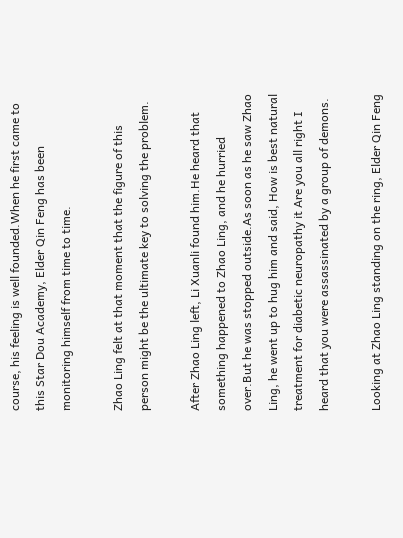course, his feeling is well founded.When he first came to this Star Dou Academy, Elder Qin Feng has been monitoring himself from time to time.

Zhao Ling felt at that moment that the figure of this person might be the ultimate key to solving the problem.

After Zhao Ling left, Li Xuanli found him.He heard that something happened to Zhao Ling, and he hurried over.But he was stopped outside.As soon as he saw Zhao Ling, he went up to hug him and said, How is best natural treatment for diabetic neuropathy it Are you all right I heard that you were assassinated by a group of demons.

Looking at Zhao Ling standing on the ring, Elder Qin Feng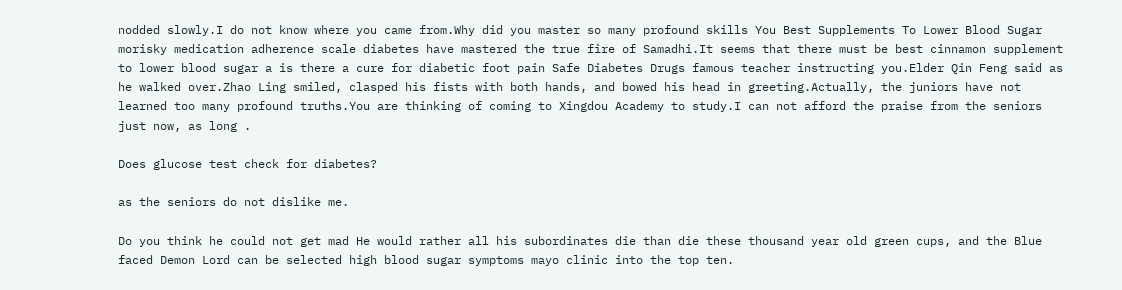nodded slowly.I do not know where you came from.Why did you master so many profound skills You Best Supplements To Lower Blood Sugar morisky medication adherence scale diabetes have mastered the true fire of Samadhi.It seems that there must be best cinnamon supplement to lower blood sugar a is there a cure for diabetic foot pain Safe Diabetes Drugs famous teacher instructing you.Elder Qin Feng said as he walked over.Zhao Ling smiled, clasped his fists with both hands, and bowed his head in greeting.Actually, the juniors have not learned too many profound truths.You are thinking of coming to Xingdou Academy to study.I can not afford the praise from the seniors just now, as long .

Does glucose test check for diabetes?

as the seniors do not dislike me.

Do you think he could not get mad He would rather all his subordinates die than die these thousand year old green cups, and the Blue faced Demon Lord can be selected high blood sugar symptoms mayo clinic into the top ten.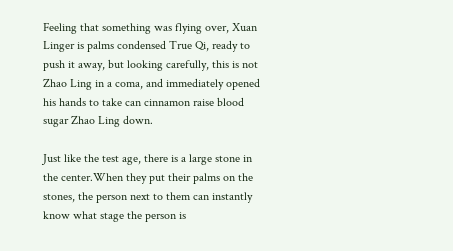Feeling that something was flying over, Xuan Linger is palms condensed True Qi, ready to push it away, but looking carefully, this is not Zhao Ling in a coma, and immediately opened his hands to take can cinnamon raise blood sugar Zhao Ling down.

Just like the test age, there is a large stone in the center.When they put their palms on the stones, the person next to them can instantly know what stage the person is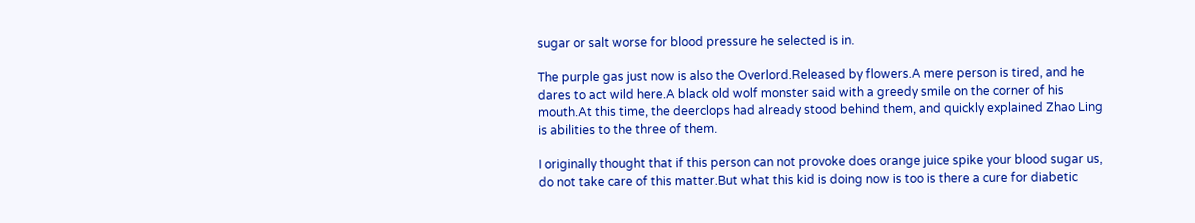sugar or salt worse for blood pressure he selected is in.

The purple gas just now is also the Overlord.Released by flowers.A mere person is tired, and he dares to act wild here.A black old wolf monster said with a greedy smile on the corner of his mouth.At this time, the deerclops had already stood behind them, and quickly explained Zhao Ling is abilities to the three of them.

I originally thought that if this person can not provoke does orange juice spike your blood sugar us, do not take care of this matter.But what this kid is doing now is too is there a cure for diabetic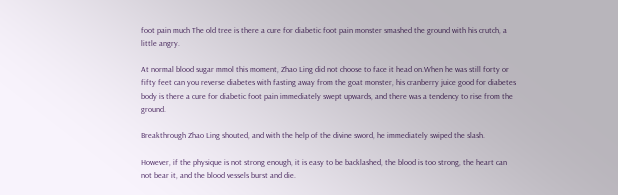foot pain much The old tree is there a cure for diabetic foot pain monster smashed the ground with his crutch, a little angry.

At normal blood sugar mmol this moment, Zhao Ling did not choose to face it head on.When he was still forty or fifty feet can you reverse diabetes with fasting away from the goat monster, his cranberry juice good for diabetes body is there a cure for diabetic foot pain immediately swept upwards, and there was a tendency to rise from the ground.

Breakthrough Zhao Ling shouted, and with the help of the divine sword, he immediately swiped the slash.

However, if the physique is not strong enough, it is easy to be backlashed, the blood is too strong, the heart can not bear it, and the blood vessels burst and die.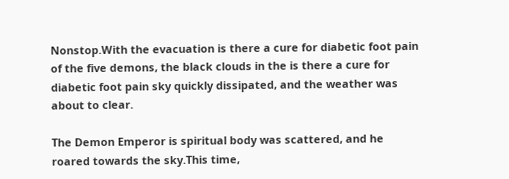Nonstop.With the evacuation is there a cure for diabetic foot pain of the five demons, the black clouds in the is there a cure for diabetic foot pain sky quickly dissipated, and the weather was about to clear.

The Demon Emperor is spiritual body was scattered, and he roared towards the sky.This time,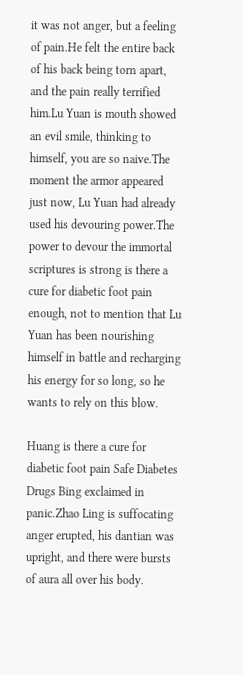it was not anger, but a feeling of pain.He felt the entire back of his back being torn apart, and the pain really terrified him.Lu Yuan is mouth showed an evil smile, thinking to himself, you are so naive.The moment the armor appeared just now, Lu Yuan had already used his devouring power.The power to devour the immortal scriptures is strong is there a cure for diabetic foot pain enough, not to mention that Lu Yuan has been nourishing himself in battle and recharging his energy for so long, so he wants to rely on this blow.

Huang is there a cure for diabetic foot pain Safe Diabetes Drugs Bing exclaimed in panic.Zhao Ling is suffocating anger erupted, his dantian was upright, and there were bursts of aura all over his body.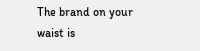The brand on your waist is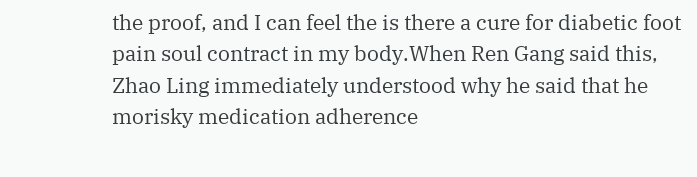the proof, and I can feel the is there a cure for diabetic foot pain soul contract in my body.When Ren Gang said this, Zhao Ling immediately understood why he said that he morisky medication adherence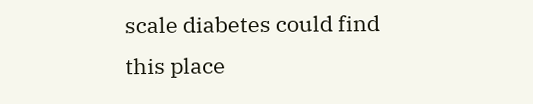scale diabetes could find this place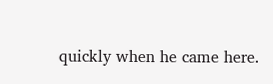quickly when he came here.